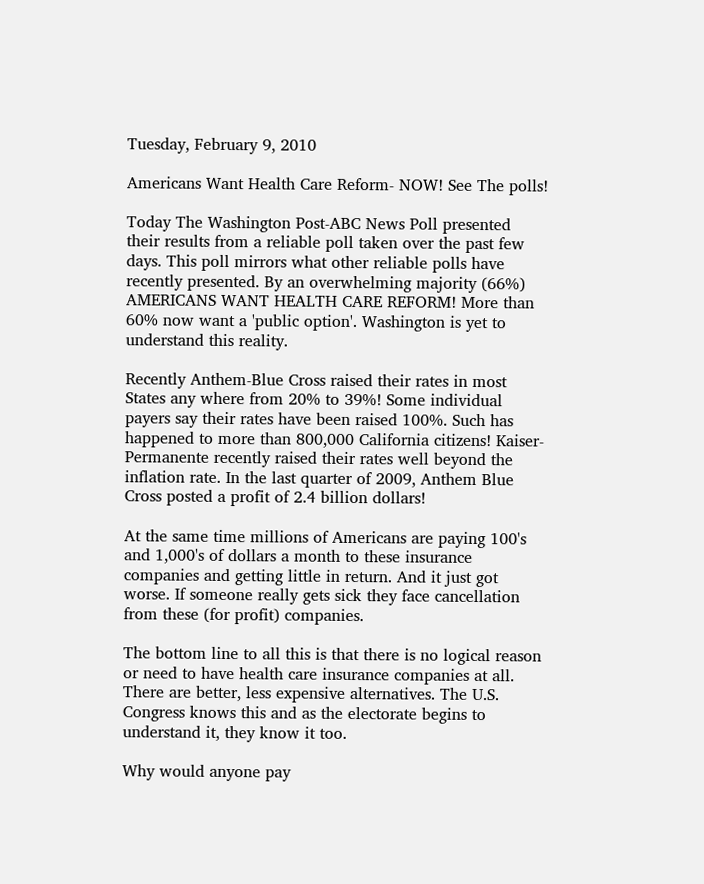Tuesday, February 9, 2010

Americans Want Health Care Reform- NOW! See The polls!

Today The Washington Post-ABC News Poll presented their results from a reliable poll taken over the past few days. This poll mirrors what other reliable polls have recently presented. By an overwhelming majority (66%) AMERICANS WANT HEALTH CARE REFORM! More than 60% now want a 'public option'. Washington is yet to understand this reality.

Recently Anthem-Blue Cross raised their rates in most States any where from 20% to 39%! Some individual payers say their rates have been raised 100%. Such has happened to more than 800,000 California citizens! Kaiser-Permanente recently raised their rates well beyond the inflation rate. In the last quarter of 2009, Anthem Blue Cross posted a profit of 2.4 billion dollars!

At the same time millions of Americans are paying 100's and 1,000's of dollars a month to these insurance companies and getting little in return. And it just got worse. If someone really gets sick they face cancellation from these (for profit) companies.

The bottom line to all this is that there is no logical reason or need to have health care insurance companies at all. There are better, less expensive alternatives. The U.S. Congress knows this and as the electorate begins to understand it, they know it too.

Why would anyone pay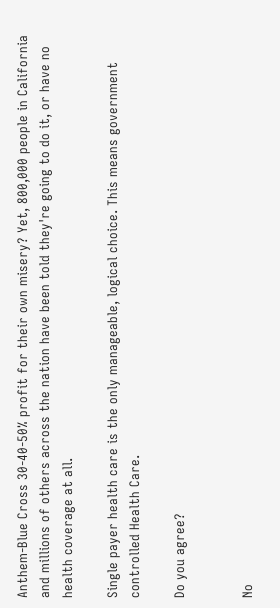Anthem-Blue Cross 30-40-50% profit for their own misery? Yet, 800,000 people in California and millions of others across the nation have been told they're going to do it, or have no health coverage at all.

Single payer health care is the only manageable, logical choice. This means government controlled Health Care.

Do you agree?


No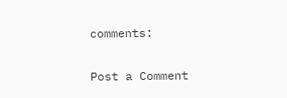comments:

Post a Comment